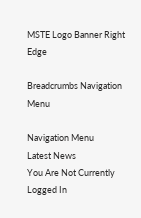MSTE Logo Banner Right Edge

Breadcrumbs Navigation Menu

Navigation Menu
Latest News
You Are Not Currently Logged In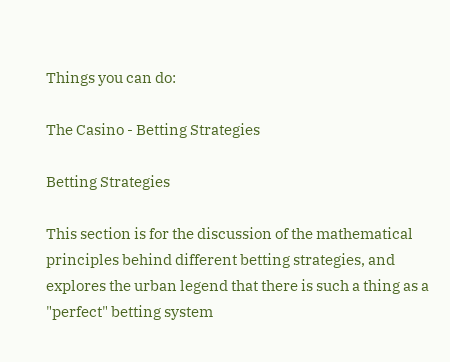Things you can do:

The Casino - Betting Strategies

Betting Strategies

This section is for the discussion of the mathematical principles behind different betting strategies, and explores the urban legend that there is such a thing as a "perfect" betting system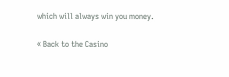which will always win you money.

« Back to the Casino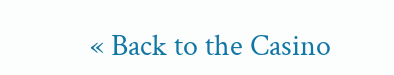« Back to the Casino